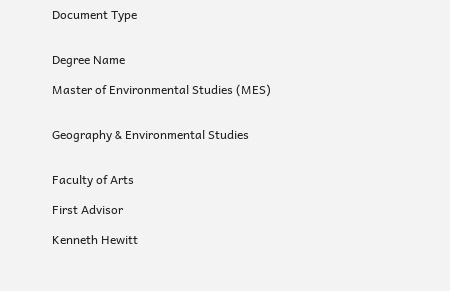Document Type


Degree Name

Master of Environmental Studies (MES)


Geography & Environmental Studies


Faculty of Arts

First Advisor

Kenneth Hewitt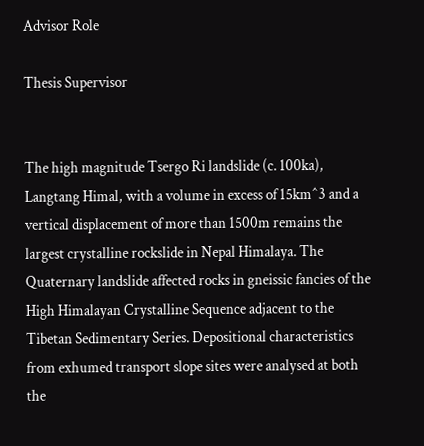Advisor Role

Thesis Supervisor


The high magnitude Tsergo Ri landslide (c. 100ka), Langtang Himal, with a volume in excess of 15km^3 and a vertical displacement of more than 1500m remains the largest crystalline rockslide in Nepal Himalaya. The Quaternary landslide affected rocks in gneissic fancies of the High Himalayan Crystalline Sequence adjacent to the Tibetan Sedimentary Series. Depositional characteristics from exhumed transport slope sites were analysed at both the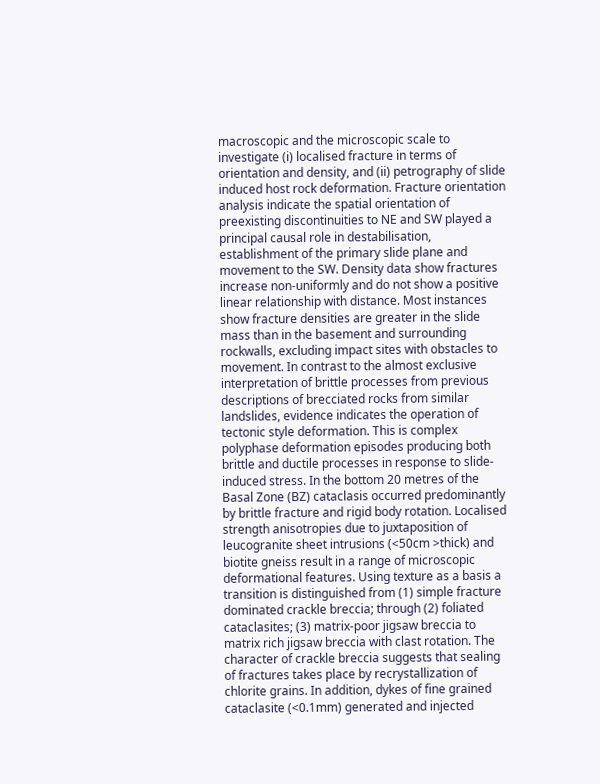macroscopic and the microscopic scale to investigate (i) localised fracture in terms of orientation and density, and (ii) petrography of slide induced host rock deformation. Fracture orientation analysis indicate the spatial orientation of preexisting discontinuities to NE and SW played a principal causal role in destabilisation, establishment of the primary slide plane and movement to the SW. Density data show fractures increase non-uniformly and do not show a positive linear relationship with distance. Most instances show fracture densities are greater in the slide mass than in the basement and surrounding rockwalls, excluding impact sites with obstacles to movement. In contrast to the almost exclusive interpretation of brittle processes from previous descriptions of brecciated rocks from similar landslides, evidence indicates the operation of tectonic style deformation. This is complex polyphase deformation episodes producing both brittle and ductile processes in response to slide-induced stress. In the bottom 20 metres of the Basal Zone (BZ) cataclasis occurred predominantly by brittle fracture and rigid body rotation. Localised strength anisotropies due to juxtaposition of leucogranite sheet intrusions (<50cm >thick) and biotite gneiss result in a range of microscopic deformational features. Using texture as a basis a transition is distinguished from (1) simple fracture dominated crackle breccia; through (2) foliated cataclasites; (3) matrix-poor jigsaw breccia to matrix rich jigsaw breccia with clast rotation. The character of crackle breccia suggests that sealing of fractures takes place by recrystallization of chlorite grains. In addition, dykes of fine grained cataclasite (<0.1mm) generated and injected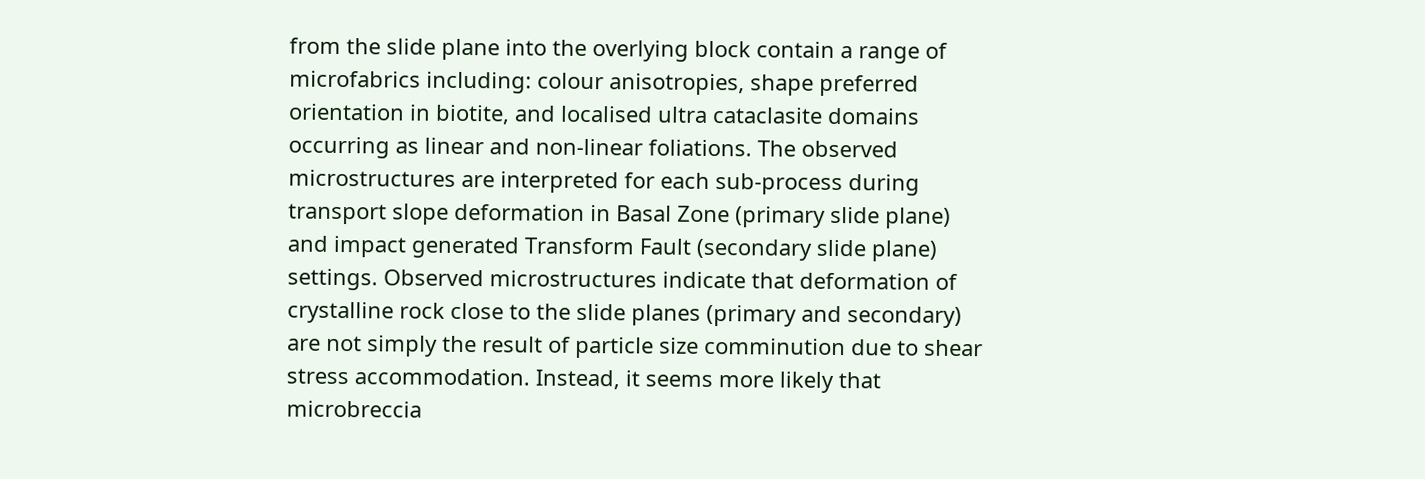from the slide plane into the overlying block contain a range of microfabrics including: colour anisotropies, shape preferred orientation in biotite, and localised ultra cataclasite domains occurring as linear and non-linear foliations. The observed microstructures are interpreted for each sub-process during transport slope deformation in Basal Zone (primary slide plane) and impact generated Transform Fault (secondary slide plane) settings. Observed microstructures indicate that deformation of crystalline rock close to the slide planes (primary and secondary) are not simply the result of particle size comminution due to shear stress accommodation. Instead, it seems more likely that microbreccia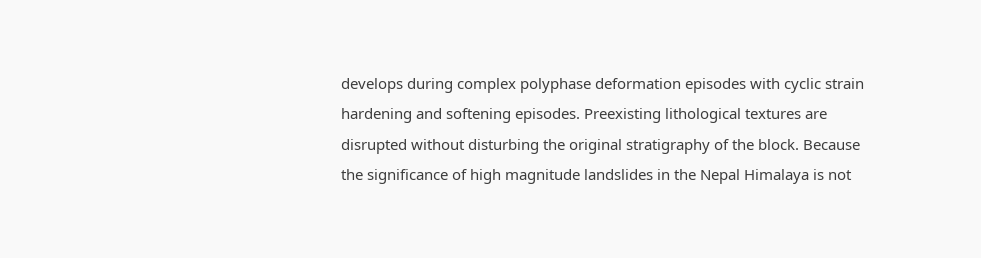develops during complex polyphase deformation episodes with cyclic strain hardening and softening episodes. Preexisting lithological textures are disrupted without disturbing the original stratigraphy of the block. Because the significance of high magnitude landslides in the Nepal Himalaya is not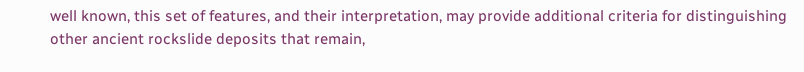well known, this set of features, and their interpretation, may provide additional criteria for distinguishing other ancient rockslide deposits that remain,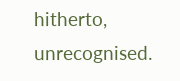hitherto, unrecognised.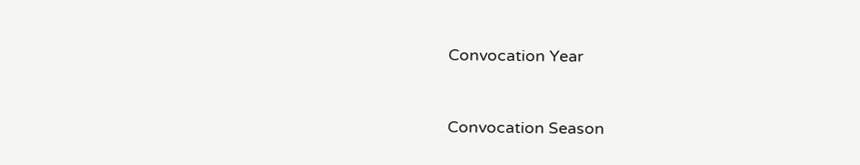Convocation Year


Convocation Season